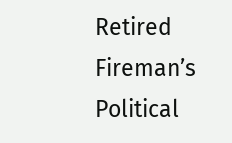Retired Fireman’s Political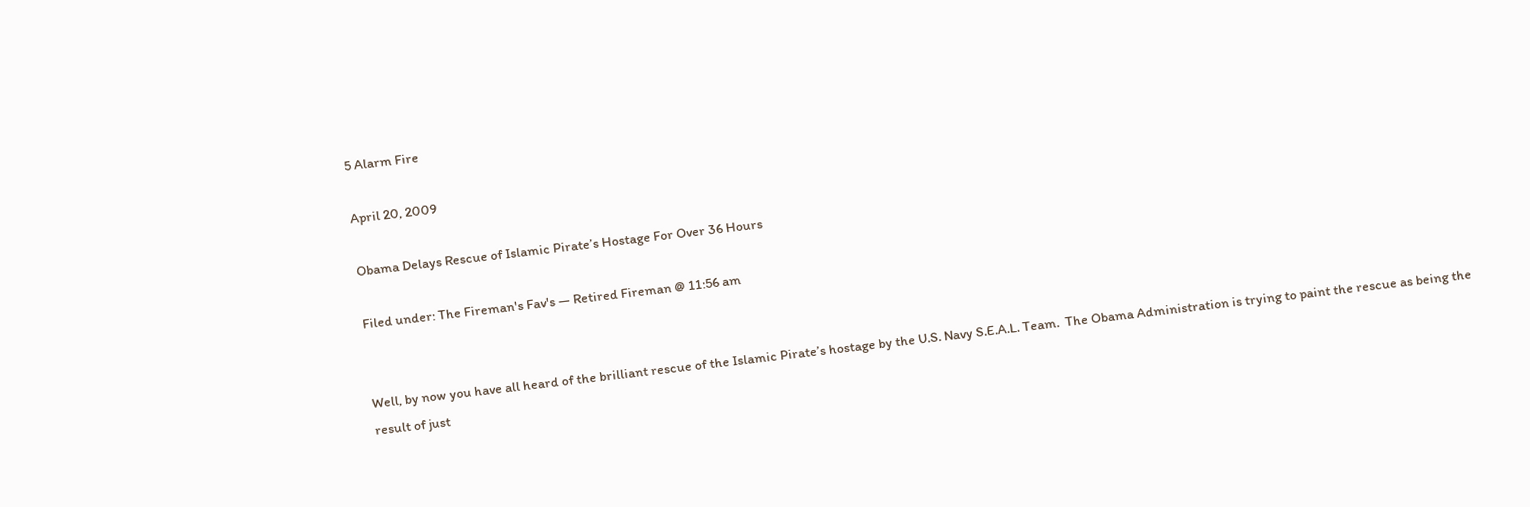5 Alarm Fire

April 20, 2009

Obama Delays Rescue of Islamic Pirate’s Hostage For Over 36 Hours

Filed under: The Fireman's Fav's — Retired Fireman @ 11:56 am


Well, by now you have all heard of the brilliant rescue of the Islamic Pirate’s hostage by the U.S. Navy S.E.A.L. Team.  The Obama Administration is trying to paint the rescue as being the result of just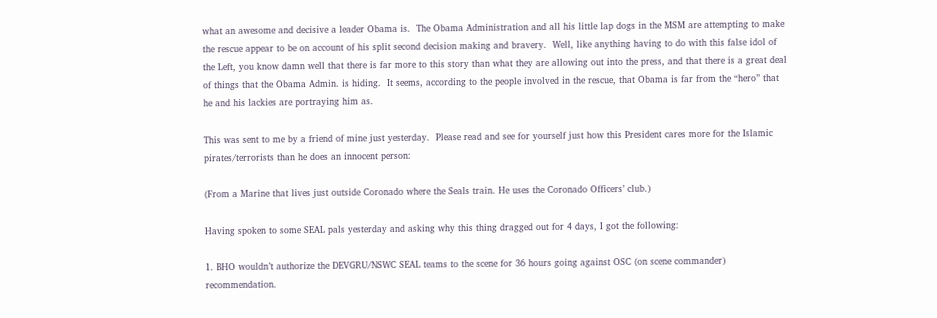what an awesome and decisive a leader Obama is.  The Obama Administration and all his little lap dogs in the MSM are attempting to make the rescue appear to be on account of his split second decision making and bravery.  Well, like anything having to do with this false idol of the Left, you know damn well that there is far more to this story than what they are allowing out into the press, and that there is a great deal of things that the Obama Admin. is hiding.  It seems, according to the people involved in the rescue, that Obama is far from the “hero” that he and his lackies are portraying him as.

This was sent to me by a friend of mine just yesterday.  Please read and see for yourself just how this President cares more for the Islamic pirates/terrorists than he does an innocent person:

(From a Marine that lives just outside Coronado where the Seals train. He uses the Coronado Officers’ club.)

Having spoken to some SEAL pals yesterday and asking why this thing dragged out for 4 days, I got the following:

1. BHO wouldn’t authorize the DEVGRU/NSWC SEAL teams to the scene for 36 hours going against OSC (on scene commander) recommendation.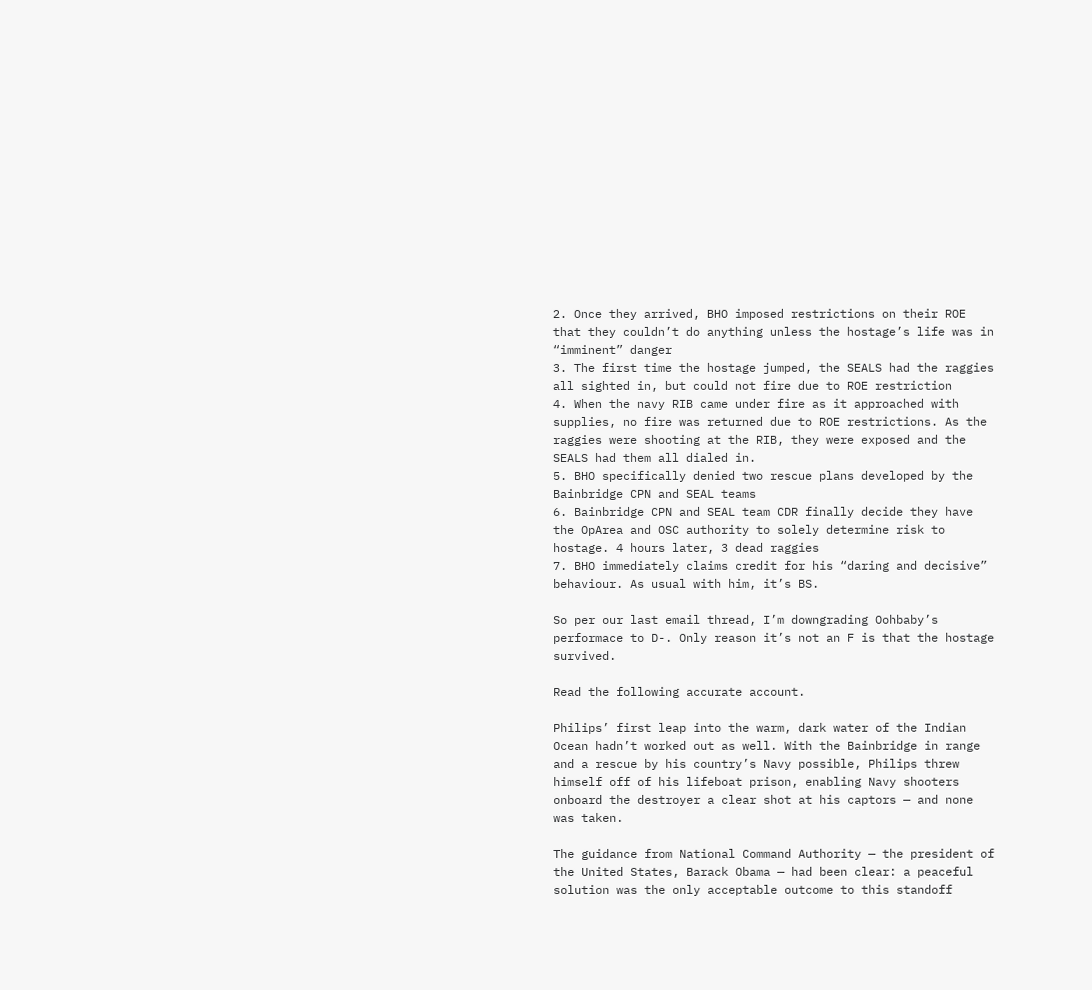2. Once they arrived, BHO imposed restrictions on their ROE that they couldn’t do anything unless the hostage’s life was in “imminent” danger
3. The first time the hostage jumped, the SEALS had the raggies all sighted in, but could not fire due to ROE restriction
4. When the navy RIB came under fire as it approached with supplies, no fire was returned due to ROE restrictions. As the raggies were shooting at the RIB, they were exposed and the SEALS had them all dialed in.
5. BHO specifically denied two rescue plans developed by the Bainbridge CPN and SEAL teams
6. Bainbridge CPN and SEAL team CDR finally decide they have the OpArea and OSC authority to solely determine risk to hostage. 4 hours later, 3 dead raggies
7. BHO immediately claims credit for his “daring and decisive” behaviour. As usual with him, it’s BS.

So per our last email thread, I’m downgrading Oohbaby’s performace to D-. Only reason it’s not an F is that the hostage survived.

Read the following accurate account.

Philips’ first leap into the warm, dark water of the Indian Ocean hadn’t worked out as well. With the Bainbridge in range and a rescue by his country’s Navy possible, Philips threw himself off of his lifeboat prison, enabling Navy shooters onboard the destroyer a clear shot at his captors — and none was taken.

The guidance from National Command Authority — the president of the United States, Barack Obama — had been clear: a peaceful solution was the only acceptable outcome to this standoff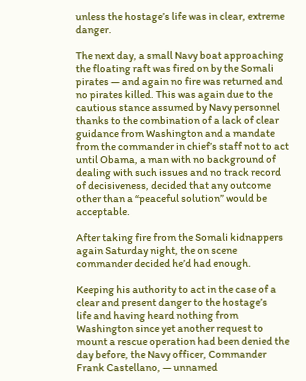unless the hostage’s life was in clear, extreme danger.

The next day, a small Navy boat approaching the floating raft was fired on by the Somali pirates — and again no fire was returned and no pirates killed. This was again due to the cautious stance assumed by Navy personnel thanks to the combination of a lack of clear guidance from Washington and a mandate from the commander in chief’s staff not to act until Obama, a man with no background of dealing with such issues and no track record of decisiveness, decided that any outcome other than a “peaceful solution” would be acceptable.

After taking fire from the Somali kidnappers again Saturday night, the on scene commander decided he’d had enough.

Keeping his authority to act in the case of a clear and present danger to the hostage’s
life and having heard nothing from Washington since yet another request to mount a rescue operation had been denied the day before, the Navy officer, Commander Frank Castellano, — unnamed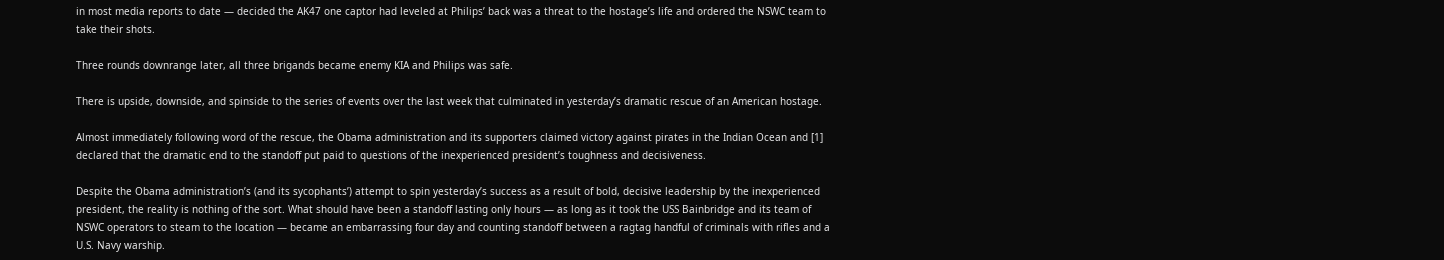in most media reports to date — decided the AK47 one captor had leveled at Philips’ back was a threat to the hostage’s life and ordered the NSWC team to take their shots.

Three rounds downrange later, all three brigands became enemy KIA and Philips was safe.

There is upside, downside, and spinside to the series of events over the last week that culminated in yesterday’s dramatic rescue of an American hostage.

Almost immediately following word of the rescue, the Obama administration and its supporters claimed victory against pirates in the Indian Ocean and [1] declared that the dramatic end to the standoff put paid to questions of the inexperienced president’s toughness and decisiveness.

Despite the Obama administration’s (and its sycophants’) attempt to spin yesterday’s success as a result of bold, decisive leadership by the inexperienced president, the reality is nothing of the sort. What should have been a standoff lasting only hours — as long as it took the USS Bainbridge and its team of NSWC operators to steam to the location — became an embarrassing four day and counting standoff between a ragtag handful of criminals with rifles and a U.S. Navy warship.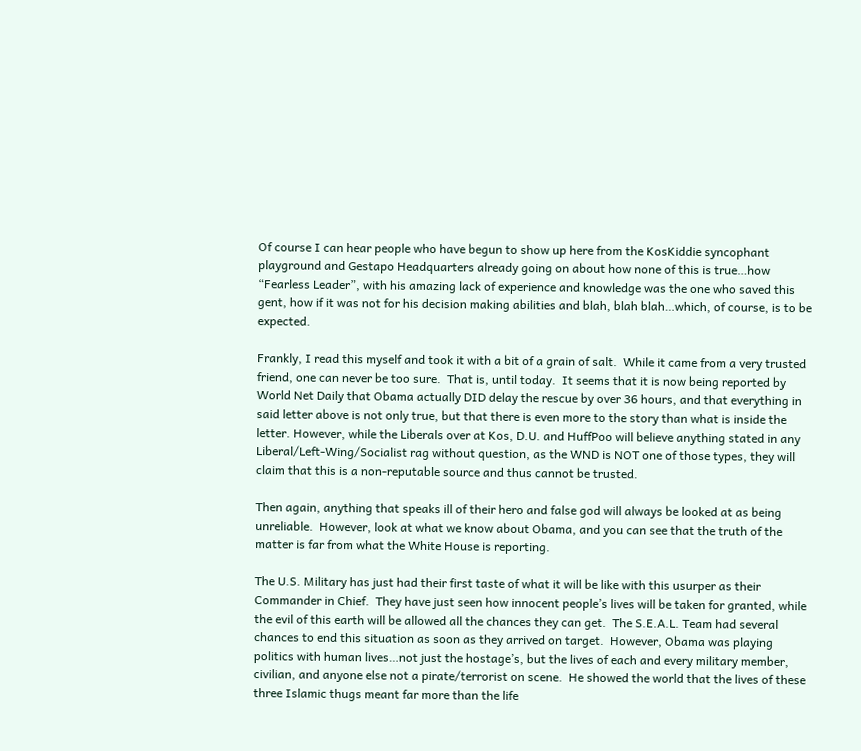Of course I can hear people who have begun to show up here from the KosKiddie syncophant playground and Gestapo Headquarters already going on about how none of this is true…how “Fearless Leader”, with his amazing lack of experience and knowledge was the one who saved this gent, how if it was not for his decision making abilities and blah, blah blah…which, of course, is to be expected.

Frankly, I read this myself and took it with a bit of a grain of salt.  While it came from a very trusted friend, one can never be too sure.  That is, until today.  It seems that it is now being reported by World Net Daily that Obama actually DID delay the rescue by over 36 hours, and that everything in said letter above is not only true, but that there is even more to the story than what is inside the letter. However, while the Liberals over at Kos, D.U. and HuffPoo will believe anything stated in any Liberal/Left-Wing/Socialist rag without question, as the WND is NOT one of those types, they will claim that this is a non-reputable source and thus cannot be trusted.

Then again, anything that speaks ill of their hero and false god will always be looked at as being unreliable.  However, look at what we know about Obama, and you can see that the truth of the matter is far from what the White House is reporting.

The U.S. Military has just had their first taste of what it will be like with this usurper as their Commander in Chief.  They have just seen how innocent people’s lives will be taken for granted, while the evil of this earth will be allowed all the chances they can get.  The S.E.A.L. Team had several chances to end this situation as soon as they arrived on target.  However, Obama was playing politics with human lives…not just the hostage’s, but the lives of each and every military member, civilian, and anyone else not a pirate/terrorist on scene.  He showed the world that the lives of these three Islamic thugs meant far more than the life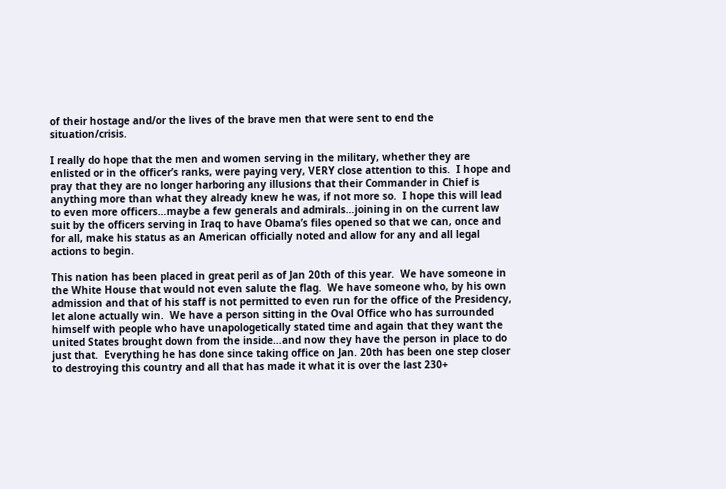of their hostage and/or the lives of the brave men that were sent to end the situation/crisis.

I really do hope that the men and women serving in the military, whether they are enlisted or in the officer’s ranks, were paying very, VERY close attention to this.  I hope and pray that they are no longer harboring any illusions that their Commander in Chief is anything more than what they already knew he was, if not more so.  I hope this will lead to even more officers…maybe a few generals and admirals…joining in on the current law suit by the officers serving in Iraq to have Obama’s files opened so that we can, once and for all, make his status as an American officially noted and allow for any and all legal actions to begin.

This nation has been placed in great peril as of Jan 20th of this year.  We have someone in the White House that would not even salute the flag.  We have someone who, by his own admission and that of his staff is not permitted to even run for the office of the Presidency, let alone actually win.  We have a person sitting in the Oval Office who has surrounded himself with people who have unapologetically stated time and again that they want the united States brought down from the inside…and now they have the person in place to do just that.  Everything he has done since taking office on Jan. 20th has been one step closer to destroying this country and all that has made it what it is over the last 230+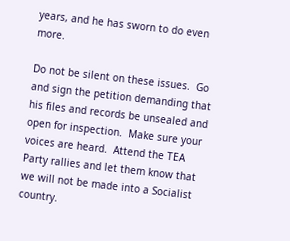years, and he has sworn to do even more.

Do not be silent on these issues.  Go and sign the petition demanding that his files and records be unsealed and open for inspection.  Make sure your voices are heard.  Attend the TEA Party rallies and let them know that we will not be made into a Socialist country.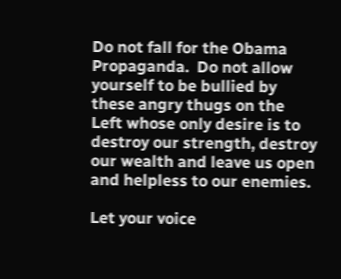Do not fall for the Obama Propaganda.  Do not allow yourself to be bullied by these angry thugs on the Left whose only desire is to destroy our strength, destroy our wealth and leave us open and helpless to our enemies.

Let your voice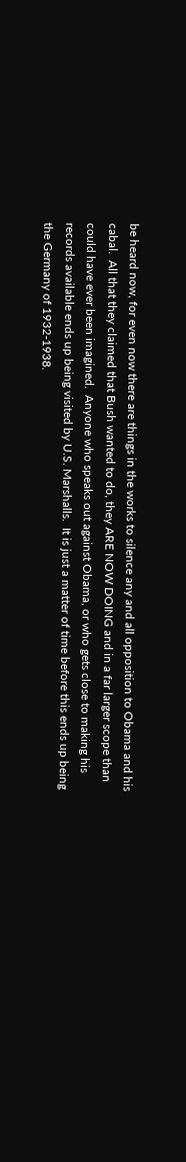be heard now, for even now there are things in the works to silence any and all opposition to Obama and his cabal.  All that they claimed that Bush wanted to do, they ARE NOW DOING and in a far larger scope than could have ever been imagined.  Anyone who speaks out against Obama, or who gets close to making his records available ends up being visited by U.S. Marshalls.  It is just a matter of time before this ends up being the Germany of 1932-1938.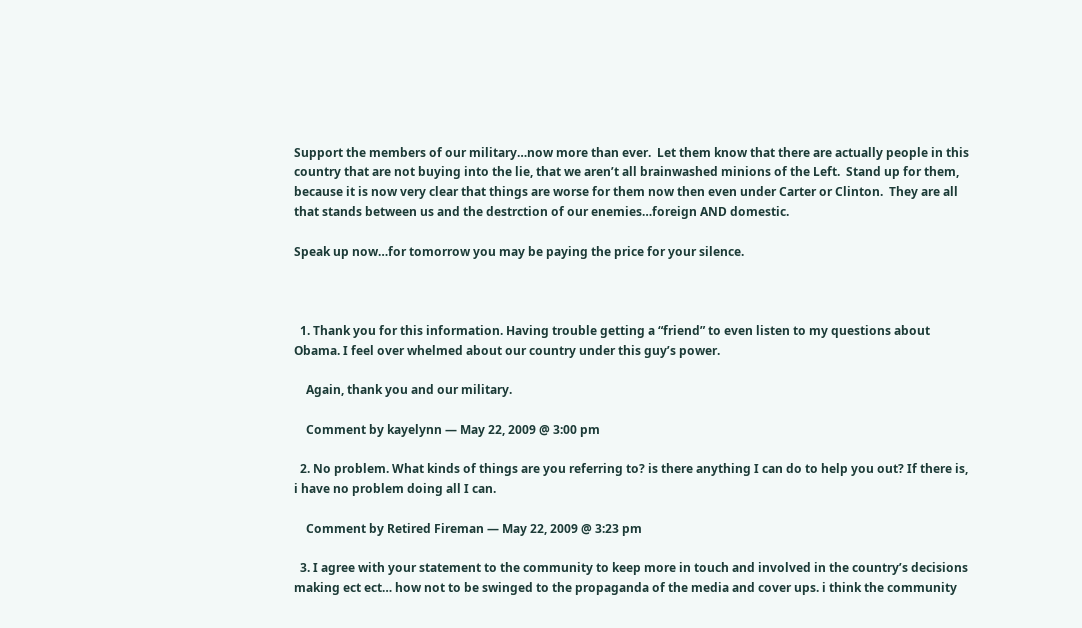Support the members of our military…now more than ever.  Let them know that there are actually people in this country that are not buying into the lie, that we aren’t all brainwashed minions of the Left.  Stand up for them, because it is now very clear that things are worse for them now then even under Carter or Clinton.  They are all that stands between us and the destrction of our enemies…foreign AND domestic.

Speak up now…for tomorrow you may be paying the price for your silence.



  1. Thank you for this information. Having trouble getting a “friend” to even listen to my questions about Obama. I feel over whelmed about our country under this guy’s power.

    Again, thank you and our military.

    Comment by kayelynn — May 22, 2009 @ 3:00 pm

  2. No problem. What kinds of things are you referring to? is there anything I can do to help you out? If there is, i have no problem doing all I can.

    Comment by Retired Fireman — May 22, 2009 @ 3:23 pm

  3. I agree with your statement to the community to keep more in touch and involved in the country’s decisions making ect ect… how not to be swinged to the propaganda of the media and cover ups. i think the community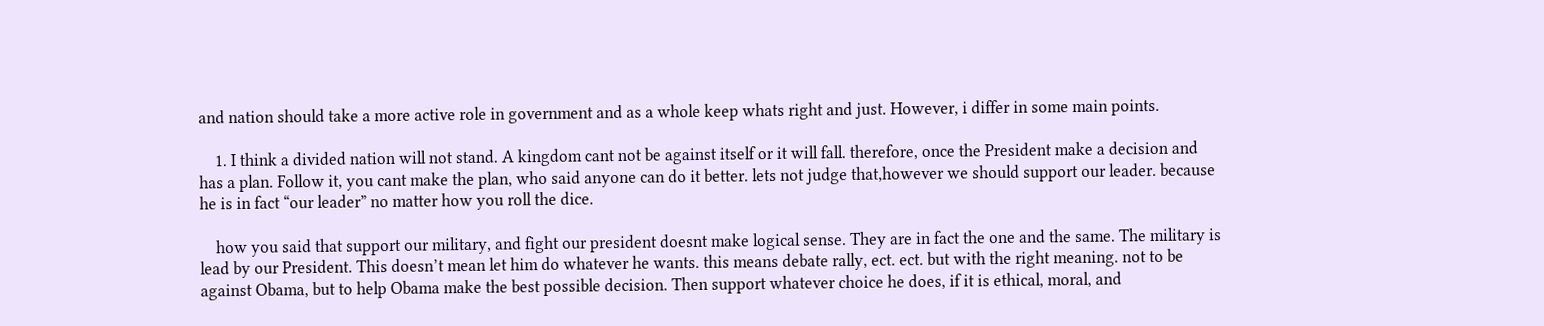and nation should take a more active role in government and as a whole keep whats right and just. However, i differ in some main points.

    1. I think a divided nation will not stand. A kingdom cant not be against itself or it will fall. therefore, once the President make a decision and has a plan. Follow it, you cant make the plan, who said anyone can do it better. lets not judge that,however we should support our leader. because he is in fact “our leader” no matter how you roll the dice.

    how you said that support our military, and fight our president doesnt make logical sense. They are in fact the one and the same. The military is lead by our President. This doesn’t mean let him do whatever he wants. this means debate rally, ect. ect. but with the right meaning. not to be against Obama, but to help Obama make the best possible decision. Then support whatever choice he does, if it is ethical, moral, and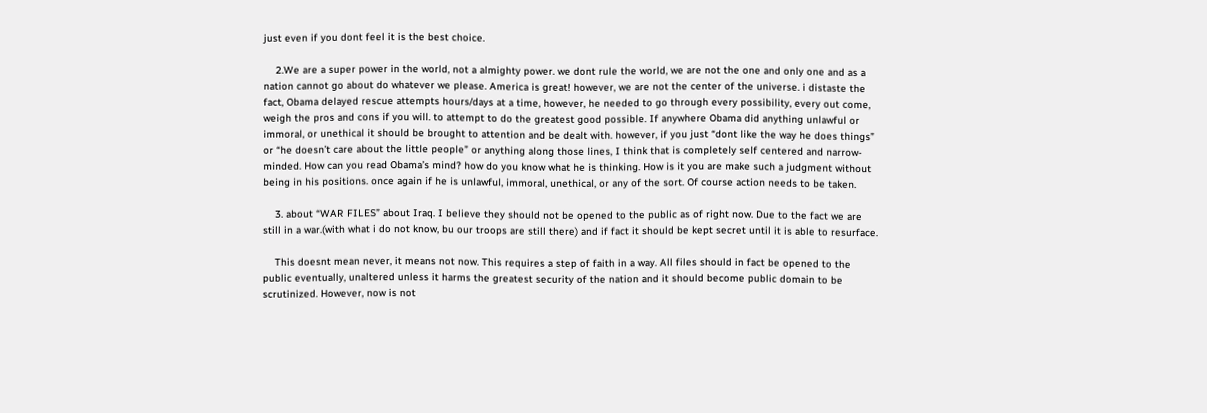just even if you dont feel it is the best choice.

    2.We are a super power in the world, not a almighty power. we dont rule the world, we are not the one and only one and as a nation cannot go about do whatever we please. America is great! however, we are not the center of the universe. i distaste the fact, Obama delayed rescue attempts hours/days at a time, however, he needed to go through every possibility, every out come, weigh the pros and cons if you will. to attempt to do the greatest good possible. If anywhere Obama did anything unlawful or immoral, or unethical it should be brought to attention and be dealt with. however, if you just “dont like the way he does things” or “he doesn’t care about the little people” or anything along those lines, I think that is completely self centered and narrow-minded. How can you read Obama’s mind? how do you know what he is thinking. How is it you are make such a judgment without being in his positions. once again if he is unlawful, immoral, unethical, or any of the sort. Of course action needs to be taken.

    3. about “WAR FILES” about Iraq. I believe they should not be opened to the public as of right now. Due to the fact we are still in a war.(with what i do not know, bu our troops are still there) and if fact it should be kept secret until it is able to resurface.

    This doesnt mean never, it means not now. This requires a step of faith in a way. All files should in fact be opened to the public eventually, unaltered unless it harms the greatest security of the nation and it should become public domain to be scrutinized. However, now is not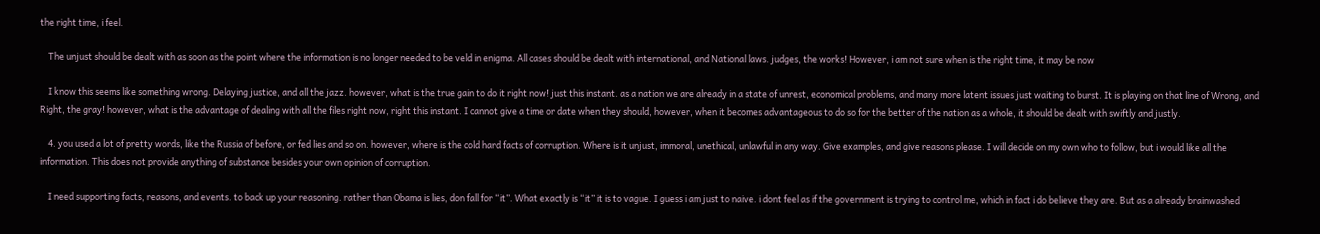the right time, i feel.

    The unjust should be dealt with as soon as the point where the information is no longer needed to be veld in enigma. All cases should be dealt with international, and National laws. judges, the works! However, i am not sure when is the right time, it may be now

    I know this seems like something wrong. Delaying justice, and all the jazz. however, what is the true gain to do it right now! just this instant. as a nation we are already in a state of unrest, economical problems, and many more latent issues just waiting to burst. It is playing on that line of Wrong, and Right, the gray! however, what is the advantage of dealing with all the files right now, right this instant. I cannot give a time or date when they should, however, when it becomes advantageous to do so for the better of the nation as a whole, it should be dealt with swiftly and justly.

    4. you used a lot of pretty words, like the Russia of before, or fed lies and so on. however, where is the cold hard facts of corruption. Where is it unjust, immoral, unethical, unlawful in any way. Give examples, and give reasons please. I will decide on my own who to follow, but i would like all the information. This does not provide anything of substance besides your own opinion of corruption.

    I need supporting facts, reasons, and events. to back up your reasoning. rather than Obama is lies, don fall for “it”. What exactly is “it” it is to vague. I guess i am just to naive. i dont feel as if the government is trying to control me, which in fact i do believe they are. But as a already brainwashed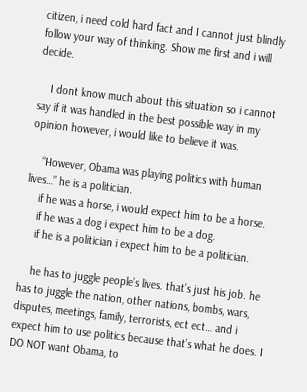citizen, i need cold hard fact and I cannot just blindly follow your way of thinking. Show me first and i will decide.

    I dont know much about this situation so i cannot say if it was handled in the best possible way in my opinion however, i would like to believe it was.

    “However, Obama was playing politics with human lives…” he is a politician.
    if he was a horse, i would expect him to be a horse.
    if he was a dog i expect him to be a dog.
    if he is a politician i expect him to be a politician.

    he has to juggle people’s lives. that’s just his job. he has to juggle the nation, other nations, bombs, wars, disputes, meetings, family, terrorists, ect ect… and i expect him to use politics because that’s what he does. I DO NOT want Obama, to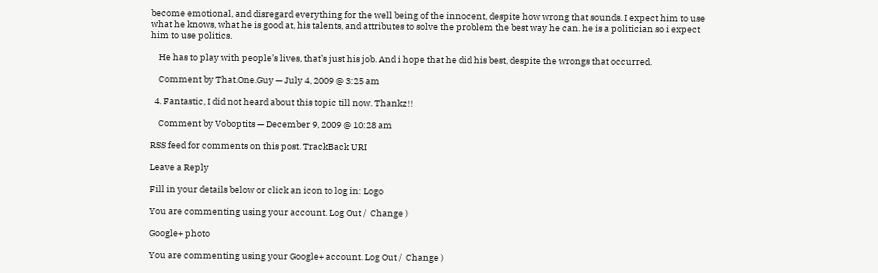become emotional, and disregard everything for the well being of the innocent, despite how wrong that sounds. I expect him to use what he knows, what he is good at, his talents, and attributes to solve the problem the best way he can. he is a politician so i expect him to use politics.

    He has to play with people’s lives, that’s just his job. And i hope that he did his best, despite the wrongs that occurred.

    Comment by That.One.Guy — July 4, 2009 @ 3:25 am

  4. Fantastic, I did not heard about this topic till now. Thankz!!

    Comment by Voboptits — December 9, 2009 @ 10:28 am

RSS feed for comments on this post. TrackBack URI

Leave a Reply

Fill in your details below or click an icon to log in: Logo

You are commenting using your account. Log Out /  Change )

Google+ photo

You are commenting using your Google+ account. Log Out /  Change )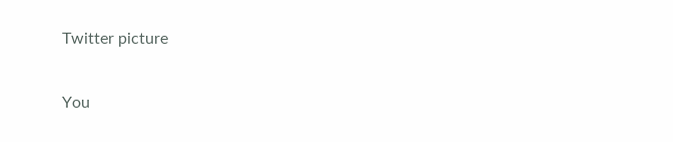Twitter picture

You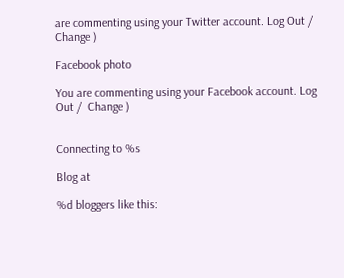are commenting using your Twitter account. Log Out /  Change )

Facebook photo

You are commenting using your Facebook account. Log Out /  Change )


Connecting to %s

Blog at

%d bloggers like this: